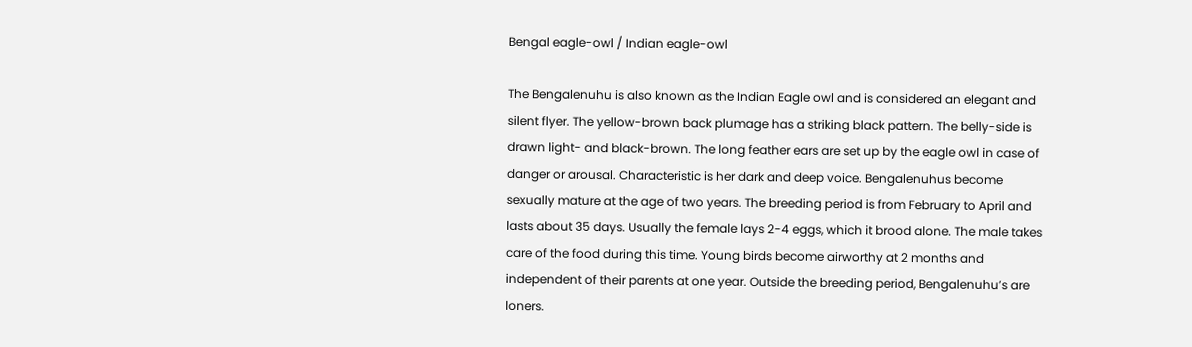Bengal eagle-owl / Indian eagle-owl

The Bengalenuhu is also known as the Indian Eagle owl and is considered an elegant and silent flyer. The yellow-brown back plumage has a striking black pattern. The belly-side is drawn light- and black-brown. The long feather ears are set up by the eagle owl in case of danger or arousal. Characteristic is her dark and deep voice. Bengalenuhus become sexually mature at the age of two years. The breeding period is from February to April and lasts about 35 days. Usually the female lays 2-4 eggs, which it brood alone. The male takes care of the food during this time. Young birds become airworthy at 2 months and independent of their parents at one year. Outside the breeding period, Bengalenuhu’s are loners.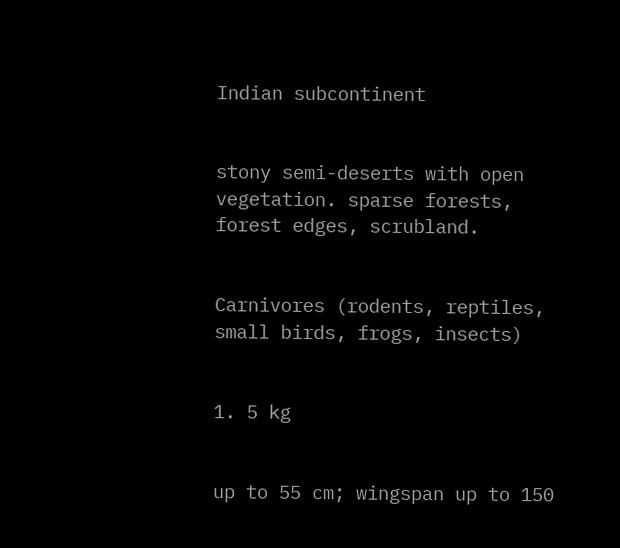Indian subcontinent


stony semi-deserts with open vegetation. sparse forests, forest edges, scrubland.


Carnivores (rodents, reptiles, small birds, frogs, insects)


1. 5 kg


up to 55 cm; wingspan up to 150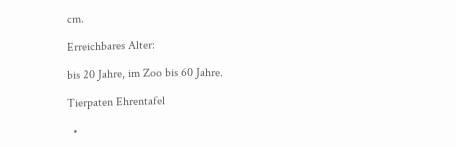cm.

Erreichbares Alter:

bis 20 Jahre, im Zoo bis 60 Jahre.

Tierpaten Ehrentafel

  •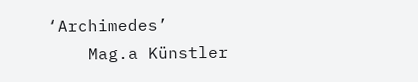‘Archimedes’
    Mag.a Künstler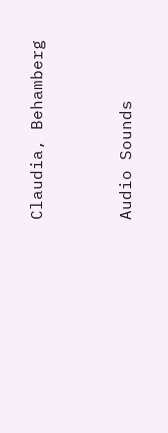Claudia, Behamberg



Audio Sounds